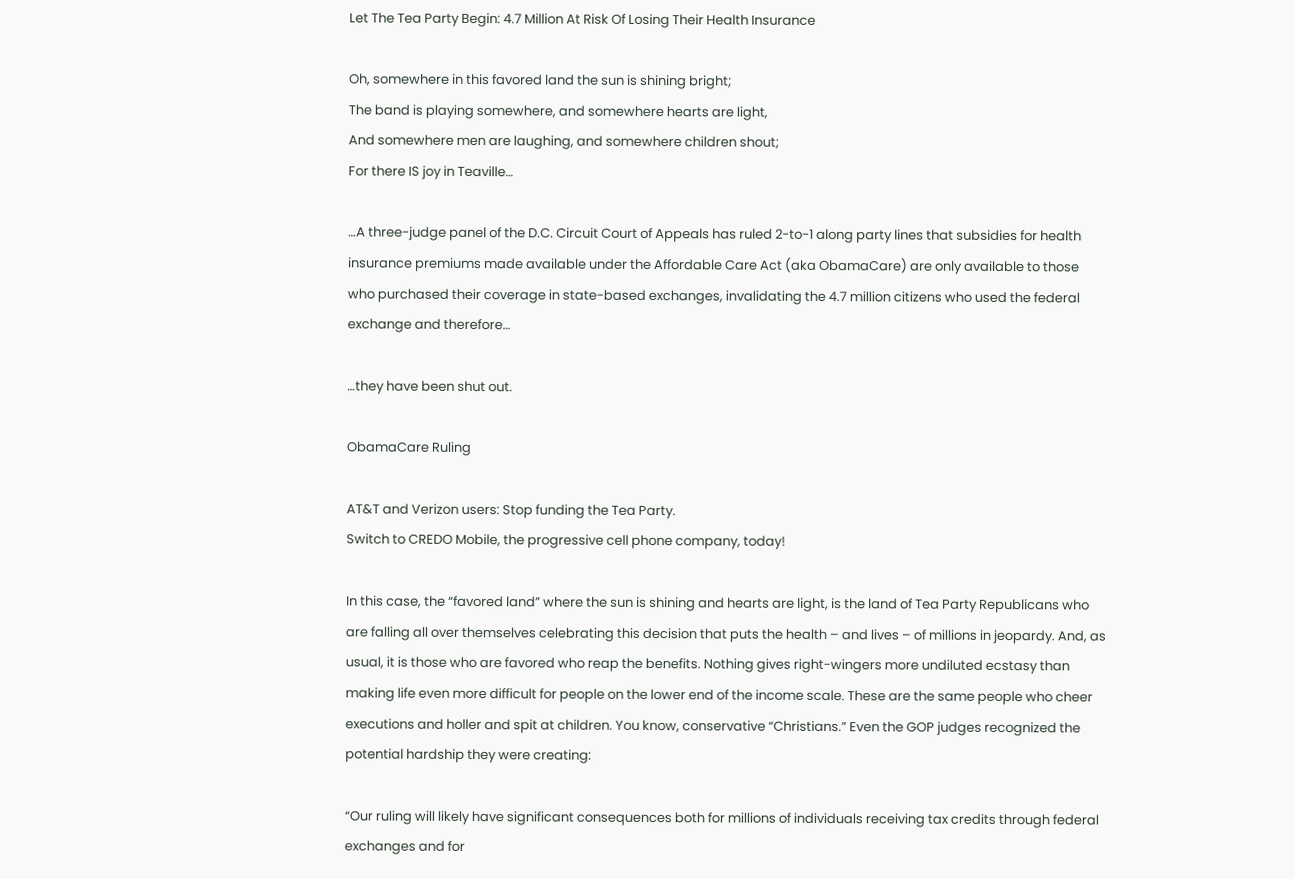Let The Tea Party Begin: 4.7 Million At Risk Of Losing Their Health Insurance

Oh, somewhere in this favored land the sun is shining bright;
The band is playing somewhere, and somewhere hearts are light,
And somewhere men are laughing, and somewhere children shout;
For there IS joy in Teaville…

…A three-judge panel of the D.C. Circuit Court of Appeals has ruled 2-to-1 along party lines that subsidies for health insurance premiums made available under the Affordable Care Act (aka ObamaCare) are only available to those who purchased their coverage in state-based exchanges, invalidating the 4.7 million citizens who used the federal exchange and therefore…

…they have been shut out.

ObamaCare Ruling

AT&T and Verizon users: Stop funding the Tea Party.
Switch to CREDO Mobile, the progressive cell phone company, today!

In this case, the “favored land” where the sun is shining and hearts are light, is the land of Tea Party Republicans who are falling all over themselves celebrating this decision that puts the health – and lives – of millions in jeopardy. And, as usual, it is those who are favored who reap the benefits. Nothing gives right-wingers more undiluted ecstasy than making life even more difficult for people on the lower end of the income scale. These are the same people who cheer executions and holler and spit at children. You know, conservative “Christians.” Even the GOP judges recognized the potential hardship they were creating:

“Our ruling will likely have significant consequences both for millions of individuals receiving tax credits through federal exchanges and for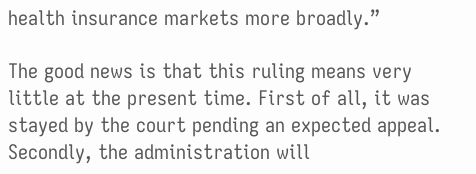health insurance markets more broadly.”

The good news is that this ruling means very little at the present time. First of all, it was stayed by the court pending an expected appeal. Secondly, the administration will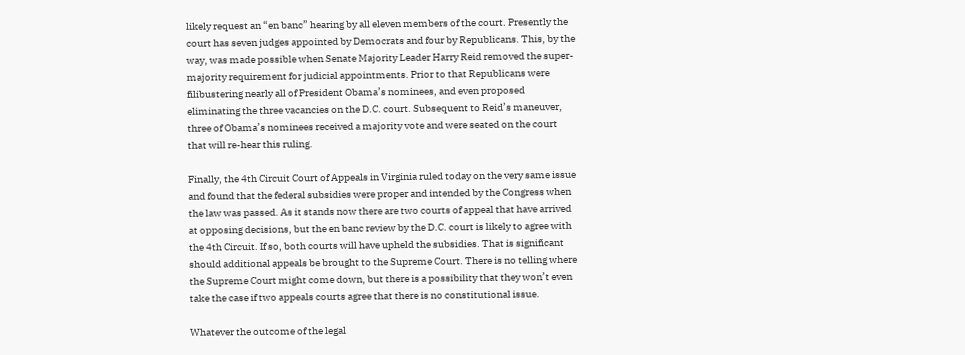likely request an “en banc” hearing by all eleven members of the court. Presently the court has seven judges appointed by Democrats and four by Republicans. This, by the way, was made possible when Senate Majority Leader Harry Reid removed the super-majority requirement for judicial appointments. Prior to that Republicans were filibustering nearly all of President Obama’s nominees, and even proposed eliminating the three vacancies on the D.C. court. Subsequent to Reid’s maneuver, three of Obama’s nominees received a majority vote and were seated on the court that will re-hear this ruling.

Finally, the 4th Circuit Court of Appeals in Virginia ruled today on the very same issue and found that the federal subsidies were proper and intended by the Congress when the law was passed. As it stands now there are two courts of appeal that have arrived at opposing decisions, but the en banc review by the D.C. court is likely to agree with the 4th Circuit. If so, both courts will have upheld the subsidies. That is significant should additional appeals be brought to the Supreme Court. There is no telling where the Supreme Court might come down, but there is a possibility that they won’t even take the case if two appeals courts agree that there is no constitutional issue.

Whatever the outcome of the legal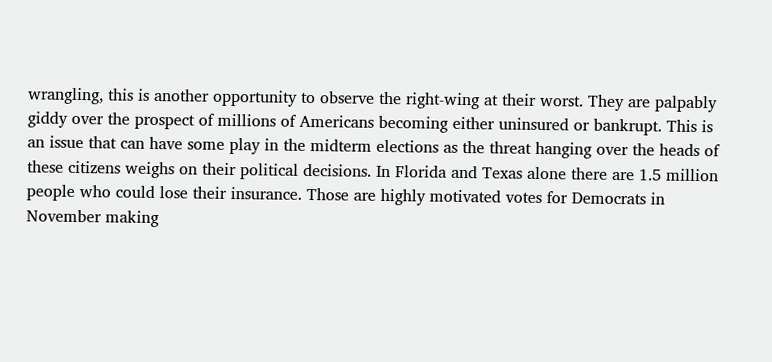wrangling, this is another opportunity to observe the right-wing at their worst. They are palpably giddy over the prospect of millions of Americans becoming either uninsured or bankrupt. This is an issue that can have some play in the midterm elections as the threat hanging over the heads of these citizens weighs on their political decisions. In Florida and Texas alone there are 1.5 million people who could lose their insurance. Those are highly motivated votes for Democrats in November making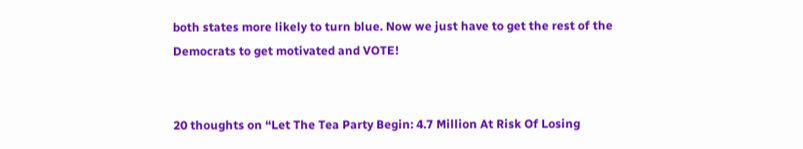both states more likely to turn blue. Now we just have to get the rest of the Democrats to get motivated and VOTE!


20 thoughts on “Let The Tea Party Begin: 4.7 Million At Risk Of Losing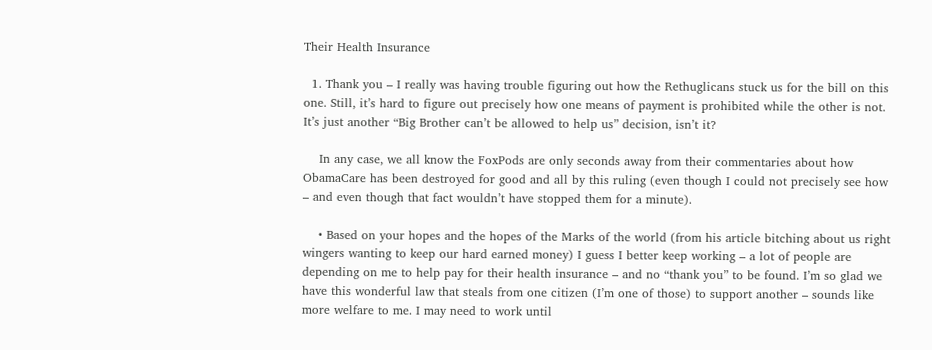Their Health Insurance

  1. Thank you – I really was having trouble figuring out how the Rethuglicans stuck us for the bill on this one. Still, it’s hard to figure out precisely how one means of payment is prohibited while the other is not. It’s just another “Big Brother can’t be allowed to help us” decision, isn’t it?

    In any case, we all know the FoxPods are only seconds away from their commentaries about how ObamaCare has been destroyed for good and all by this ruling (even though I could not precisely see how – and even though that fact wouldn’t have stopped them for a minute).

    • Based on your hopes and the hopes of the Marks of the world (from his article bitching about us right wingers wanting to keep our hard earned money) I guess I better keep working – a lot of people are depending on me to help pay for their health insurance – and no “thank you” to be found. I’m so glad we have this wonderful law that steals from one citizen (I’m one of those) to support another – sounds like more welfare to me. I may need to work until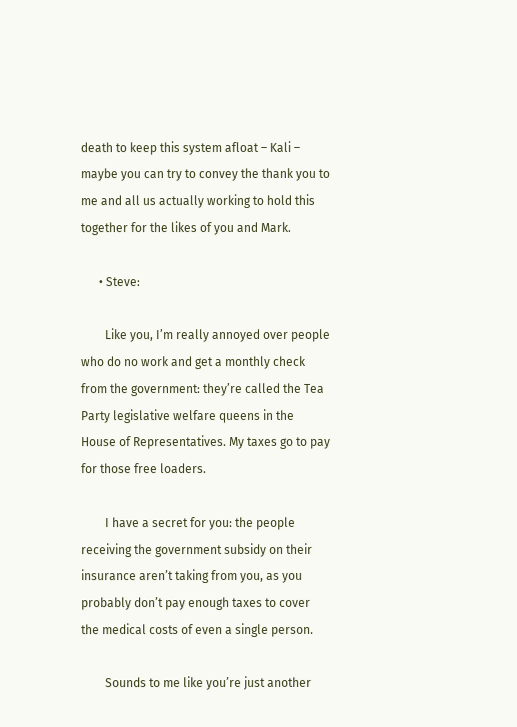death to keep this system afloat – Kali – maybe you can try to convey the thank you to me and all us actually working to hold this together for the likes of you and Mark.

      • Steve:

        Like you, I’m really annoyed over people who do no work and get a monthly check from the government: they’re called the Tea Party legislative welfare queens in the House of Representatives. My taxes go to pay for those free loaders.

        I have a secret for you: the people receiving the government subsidy on their insurance aren’t taking from you, as you probably don’t pay enough taxes to cover the medical costs of even a single person.

        Sounds to me like you’re just another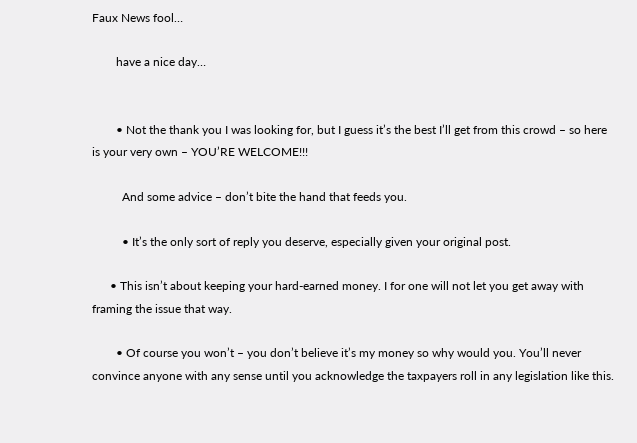Faux News fool…

        have a nice day…


        • Not the thank you I was looking for, but I guess it’s the best I’ll get from this crowd – so here is your very own – YOU’RE WELCOME!!!

          And some advice – don’t bite the hand that feeds you.

          • It’s the only sort of reply you deserve, especially given your original post.

      • This isn’t about keeping your hard-earned money. I for one will not let you get away with framing the issue that way.

        • Of course you won’t – you don’t believe it’s my money so why would you. You’ll never convince anyone with any sense until you acknowledge the taxpayers roll in any legislation like this.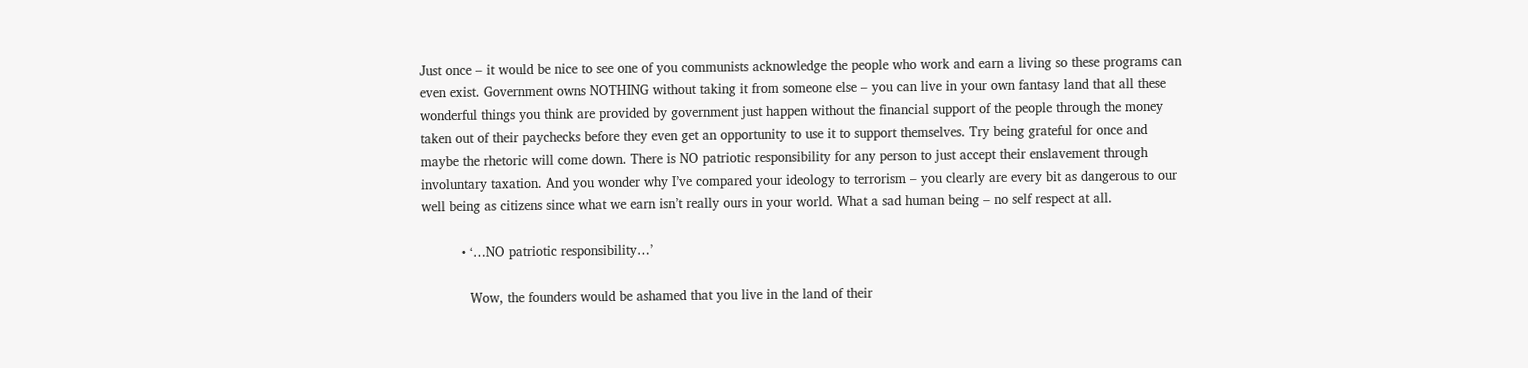Just once – it would be nice to see one of you communists acknowledge the people who work and earn a living so these programs can even exist. Government owns NOTHING without taking it from someone else – you can live in your own fantasy land that all these wonderful things you think are provided by government just happen without the financial support of the people through the money taken out of their paychecks before they even get an opportunity to use it to support themselves. Try being grateful for once and maybe the rhetoric will come down. There is NO patriotic responsibility for any person to just accept their enslavement through involuntary taxation. And you wonder why I’ve compared your ideology to terrorism – you clearly are every bit as dangerous to our well being as citizens since what we earn isn’t really ours in your world. What a sad human being – no self respect at all.

          • ‘…NO patriotic responsibility…’

            Wow, the founders would be ashamed that you live in the land of their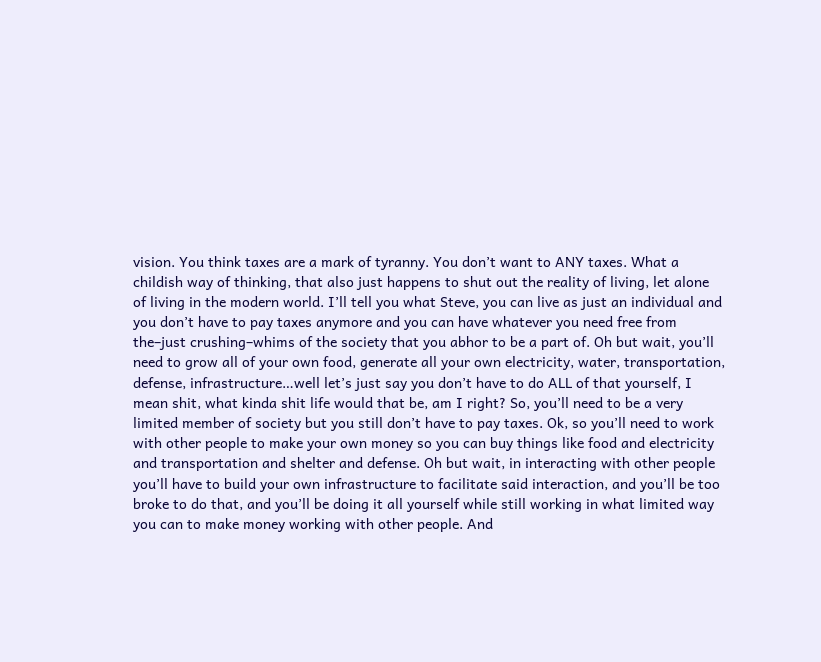vision. You think taxes are a mark of tyranny. You don’t want to ANY taxes. What a childish way of thinking, that also just happens to shut out the reality of living, let alone of living in the modern world. I’ll tell you what Steve, you can live as just an individual and you don’t have to pay taxes anymore and you can have whatever you need free from the–just crushing–whims of the society that you abhor to be a part of. Oh but wait, you’ll need to grow all of your own food, generate all your own electricity, water, transportation, defense, infrastructure…well let’s just say you don’t have to do ALL of that yourself, I mean shit, what kinda shit life would that be, am I right? So, you’ll need to be a very limited member of society but you still don’t have to pay taxes. Ok, so you’ll need to work with other people to make your own money so you can buy things like food and electricity and transportation and shelter and defense. Oh but wait, in interacting with other people you’ll have to build your own infrastructure to facilitate said interaction, and you’ll be too broke to do that, and you’ll be doing it all yourself while still working in what limited way you can to make money working with other people. And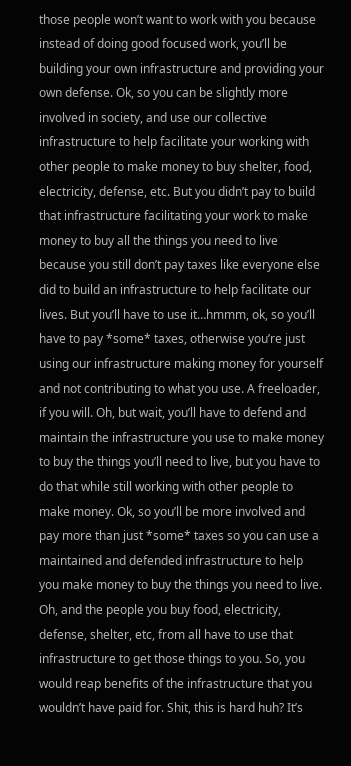those people won’t want to work with you because instead of doing good focused work, you’ll be building your own infrastructure and providing your own defense. Ok, so you can be slightly more involved in society, and use our collective infrastructure to help facilitate your working with other people to make money to buy shelter, food, electricity, defense, etc. But you didn’t pay to build that infrastructure facilitating your work to make money to buy all the things you need to live because you still don’t pay taxes like everyone else did to build an infrastructure to help facilitate our lives. But you’ll have to use it…hmmm, ok, so you’ll have to pay *some* taxes, otherwise you’re just using our infrastructure making money for yourself and not contributing to what you use. A freeloader, if you will. Oh, but wait, you’ll have to defend and maintain the infrastructure you use to make money to buy the things you’ll need to live, but you have to do that while still working with other people to make money. Ok, so you’ll be more involved and pay more than just *some* taxes so you can use a maintained and defended infrastructure to help you make money to buy the things you need to live. Oh, and the people you buy food, electricity, defense, shelter, etc, from all have to use that infrastructure to get those things to you. So, you would reap benefits of the infrastructure that you wouldn’t have paid for. Shit, this is hard huh? It’s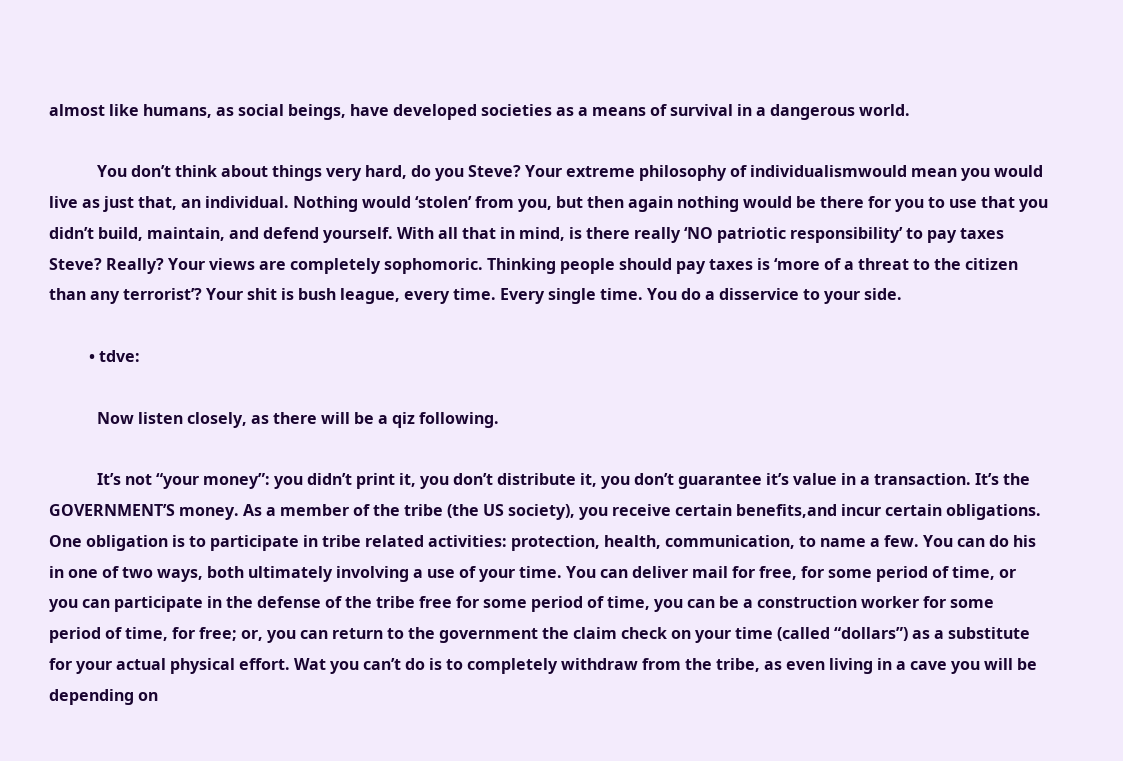almost like humans, as social beings, have developed societies as a means of survival in a dangerous world.

            You don’t think about things very hard, do you Steve? Your extreme philosophy of individualismwould mean you would live as just that, an individual. Nothing would ‘stolen’ from you, but then again nothing would be there for you to use that you didn’t build, maintain, and defend yourself. With all that in mind, is there really ‘NO patriotic responsibility’ to pay taxes Steve? Really? Your views are completely sophomoric. Thinking people should pay taxes is ‘more of a threat to the citizen than any terrorist’? Your shit is bush league, every time. Every single time. You do a disservice to your side.

          • tdve:

            Now listen closely, as there will be a qiz following.

            It’s not “your money”: you didn’t print it, you don’t distribute it, you don’t guarantee it’s value in a transaction. It’s the GOVERNMENT’S money. As a member of the tribe (the US society), you receive certain benefits,and incur certain obligations. One obligation is to participate in tribe related activities: protection, health, communication, to name a few. You can do his in one of two ways, both ultimately involving a use of your time. You can deliver mail for free, for some period of time, or you can participate in the defense of the tribe free for some period of time, you can be a construction worker for some period of time, for free; or, you can return to the government the claim check on your time (called “dollars”) as a substitute for your actual physical effort. Wat you can’t do is to completely withdraw from the tribe, as even living in a cave you will be depending on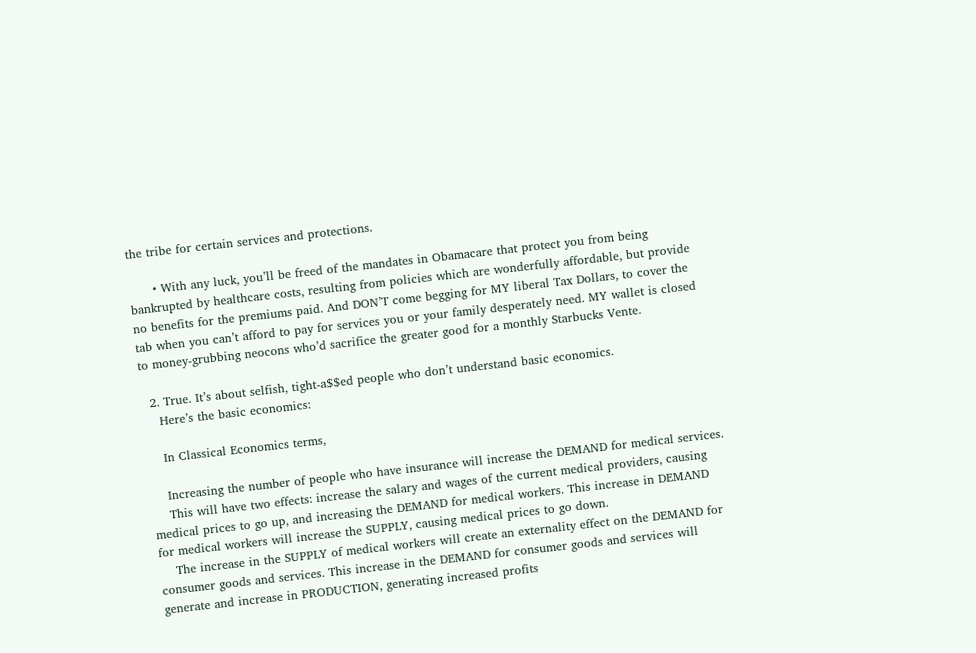the tribe for certain services and protections.

      • With any luck, you’ll be freed of the mandates in Obamacare that protect you from being bankrupted by healthcare costs, resulting from policies which are wonderfully affordable, but provide no benefits for the premiums paid. And DON’T come begging for MY liberal Tax Dollars, to cover the tab when you can’t afford to pay for services you or your family desperately need. MY wallet is closed to money-grubbing neocons who’d sacrifice the greater good for a monthly Starbucks Vente.

  2. True. It’s about selfish, tight-a$$ed people who don’t understand basic economics.
    Here’s the basic economics:

    In Classical Economics terms,

    Increasing the number of people who have insurance will increase the DEMAND for medical services.
    This will have two effects: increase the salary and wages of the current medical providers, causing medical prices to go up, and increasing the DEMAND for medical workers. This increase in DEMAND for medical workers will increase the SUPPLY, causing medical prices to go down.
    The increase in the SUPPLY of medical workers will create an externality effect on the DEMAND for consumer goods and services. This increase in the DEMAND for consumer goods and services will generate and increase in PRODUCTION, generating increased profits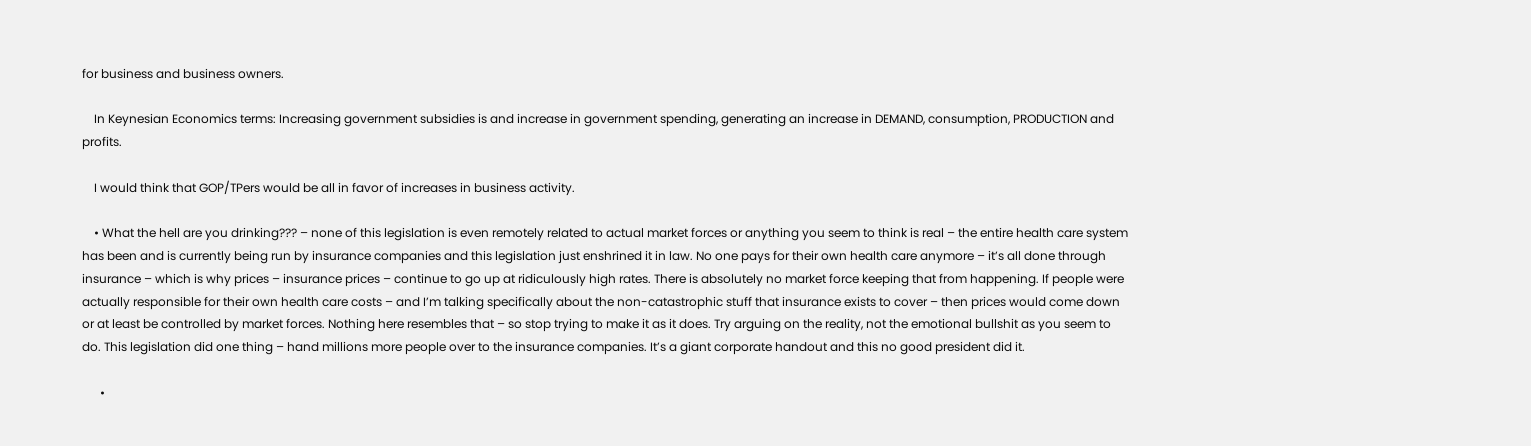for business and business owners.

    In Keynesian Economics terms: Increasing government subsidies is and increase in government spending, generating an increase in DEMAND, consumption, PRODUCTION and profits.

    I would think that GOP/TPers would be all in favor of increases in business activity.

    • What the hell are you drinking??? – none of this legislation is even remotely related to actual market forces or anything you seem to think is real – the entire health care system has been and is currently being run by insurance companies and this legislation just enshrined it in law. No one pays for their own health care anymore – it’s all done through insurance – which is why prices – insurance prices – continue to go up at ridiculously high rates. There is absolutely no market force keeping that from happening. If people were actually responsible for their own health care costs – and I’m talking specifically about the non-catastrophic stuff that insurance exists to cover – then prices would come down or at least be controlled by market forces. Nothing here resembles that – so stop trying to make it as it does. Try arguing on the reality, not the emotional bullshit as you seem to do. This legislation did one thing – hand millions more people over to the insurance companies. It’s a giant corporate handout and this no good president did it.

      •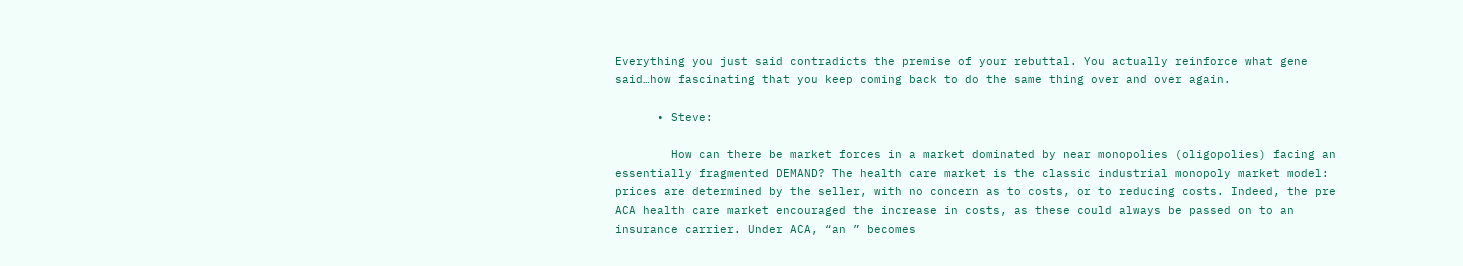Everything you just said contradicts the premise of your rebuttal. You actually reinforce what gene said…how fascinating that you keep coming back to do the same thing over and over again.

      • Steve:

        How can there be market forces in a market dominated by near monopolies (oligopolies) facing an essentially fragmented DEMAND? The health care market is the classic industrial monopoly market model: prices are determined by the seller, with no concern as to costs, or to reducing costs. Indeed, the pre ACA health care market encouraged the increase in costs, as these could always be passed on to an insurance carrier. Under ACA, “an ” becomes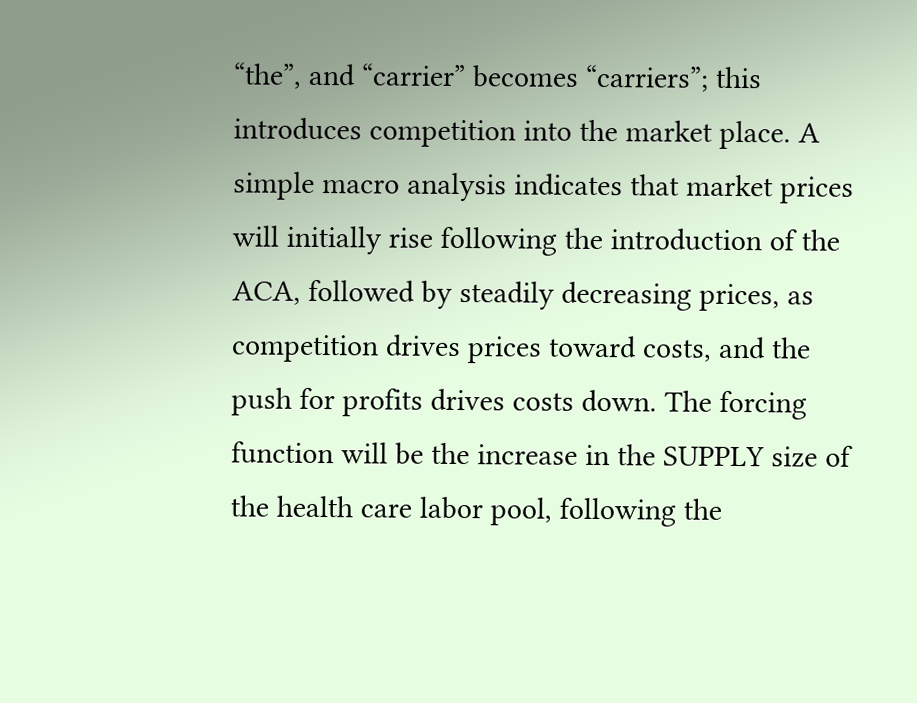“the”, and “carrier” becomes “carriers”; this introduces competition into the market place. A simple macro analysis indicates that market prices will initially rise following the introduction of the ACA, followed by steadily decreasing prices, as competition drives prices toward costs, and the push for profits drives costs down. The forcing function will be the increase in the SUPPLY size of the health care labor pool, following the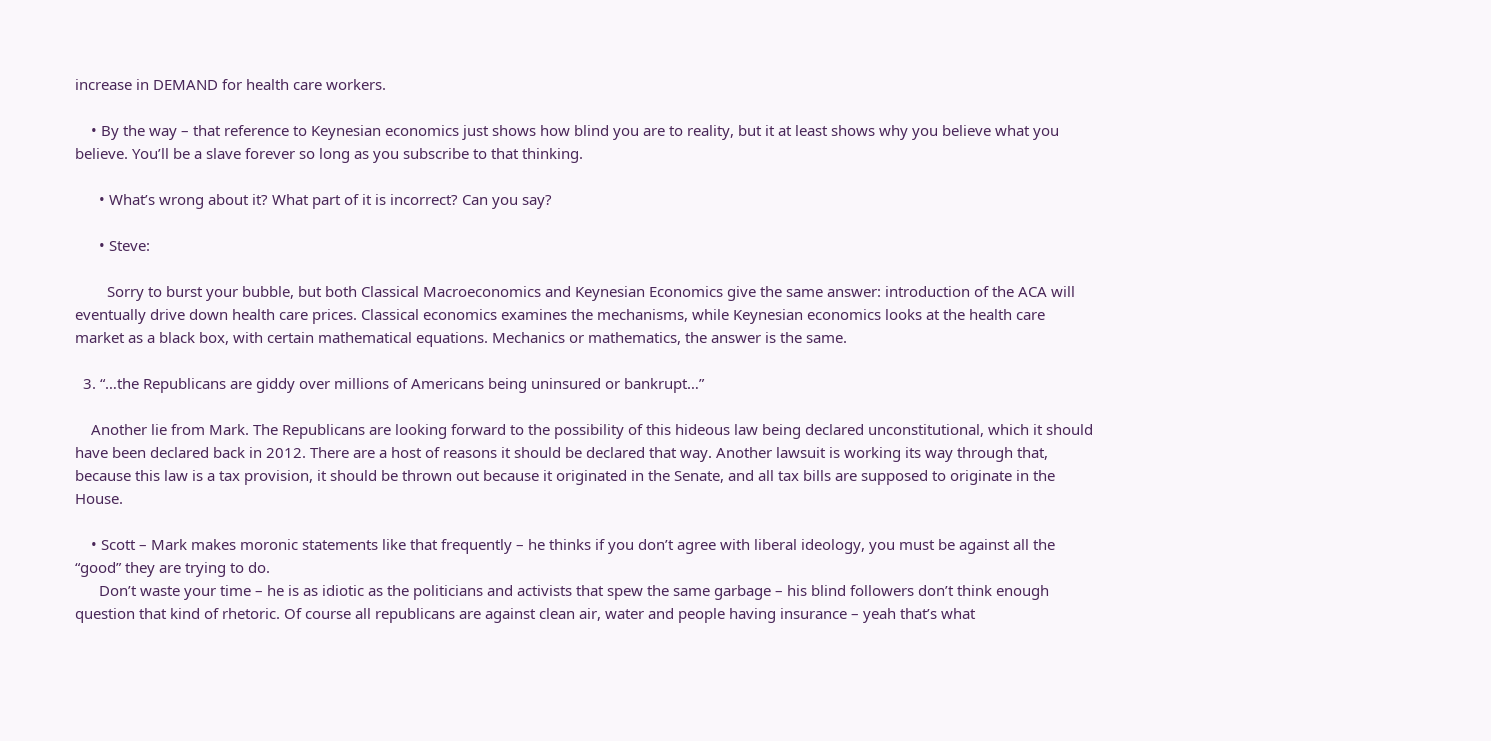increase in DEMAND for health care workers.

    • By the way – that reference to Keynesian economics just shows how blind you are to reality, but it at least shows why you believe what you believe. You’ll be a slave forever so long as you subscribe to that thinking.

      • What’s wrong about it? What part of it is incorrect? Can you say?

      • Steve:

        Sorry to burst your bubble, but both Classical Macroeconomics and Keynesian Economics give the same answer: introduction of the ACA will eventually drive down health care prices. Classical economics examines the mechanisms, while Keynesian economics looks at the health care market as a black box, with certain mathematical equations. Mechanics or mathematics, the answer is the same.

  3. “…the Republicans are giddy over millions of Americans being uninsured or bankrupt…”

    Another lie from Mark. The Republicans are looking forward to the possibility of this hideous law being declared unconstitutional, which it should have been declared back in 2012. There are a host of reasons it should be declared that way. Another lawsuit is working its way through that, because this law is a tax provision, it should be thrown out because it originated in the Senate, and all tax bills are supposed to originate in the House.

    • Scott – Mark makes moronic statements like that frequently – he thinks if you don’t agree with liberal ideology, you must be against all the “good” they are trying to do.
      Don’t waste your time – he is as idiotic as the politicians and activists that spew the same garbage – his blind followers don’t think enough question that kind of rhetoric. Of course all republicans are against clean air, water and people having insurance – yeah that’s what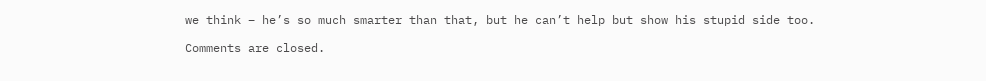we think – he’s so much smarter than that, but he can’t help but show his stupid side too.

Comments are closed.